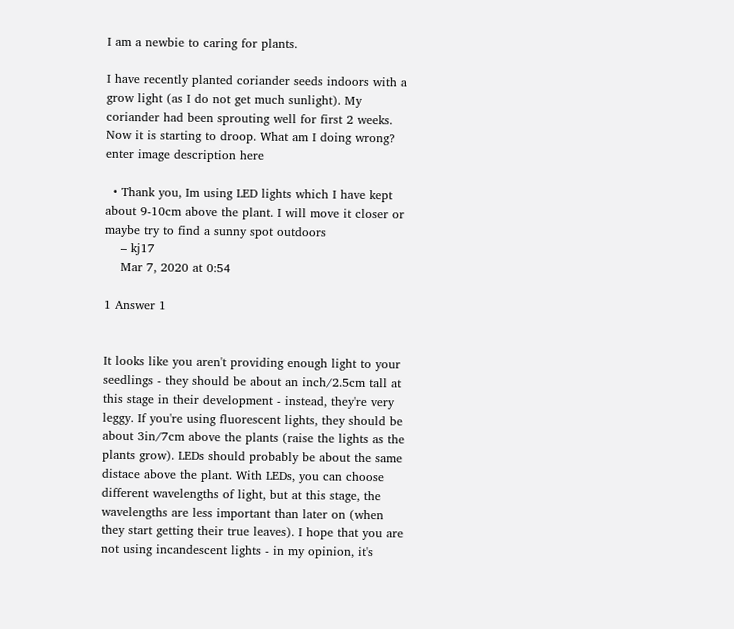I am a newbie to caring for plants.

I have recently planted coriander seeds indoors with a grow light (as I do not get much sunlight). My coriander had been sprouting well for first 2 weeks. Now it is starting to droop. What am I doing wrong? enter image description here

  • Thank you, Im using LED lights which I have kept about 9-10cm above the plant. I will move it closer or maybe try to find a sunny spot outdoors
    – kj17
    Mar 7, 2020 at 0:54

1 Answer 1


It looks like you aren't providing enough light to your seedlings - they should be about an inch/2.5cm tall at this stage in their development - instead, they're very leggy. If you're using fluorescent lights, they should be about 3in/7cm above the plants (raise the lights as the plants grow). LEDs should probably be about the same distace above the plant. With LEDs, you can choose different wavelengths of light, but at this stage, the wavelengths are less important than later on (when they start getting their true leaves). I hope that you are not using incandescent lights - in my opinion, it's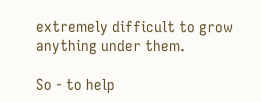extremely difficult to grow anything under them.

So - to help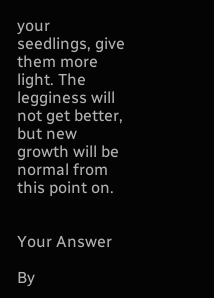your seedlings, give them more light. The legginess will not get better, but new growth will be normal from this point on.


Your Answer

By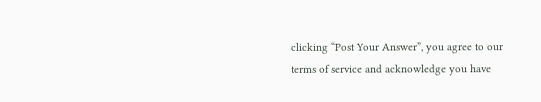clicking “Post Your Answer”, you agree to our terms of service and acknowledge you have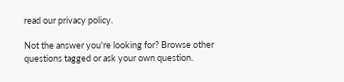read our privacy policy.

Not the answer you're looking for? Browse other questions tagged or ask your own question.